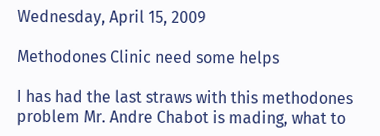Wednesday, April 15, 2009

Methodones Clinic need some helps

I has had the last straws with this methodones problem Mr. Andre Chabot is mading, what to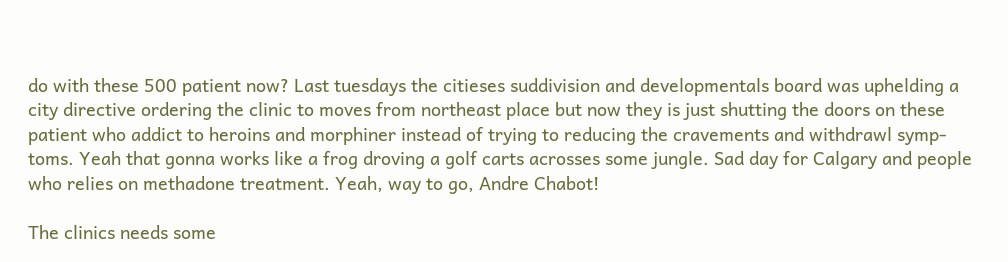do with these 500 patient now? Last tuesdays the citieses suddivision and developmentals board was uphelding a city directive ordering the clinic to moves from northeast place but now they is just shutting the doors on these patient who addict to heroins and morphiner instead of trying to reducing the cravements and withdrawl symp-toms. Yeah that gonna works like a frog droving a golf carts acrosses some jungle. Sad day for Calgary and people who relies on methadone treatment. Yeah, way to go, Andre Chabot!

The clinics needs some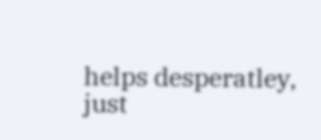helps desperatley, just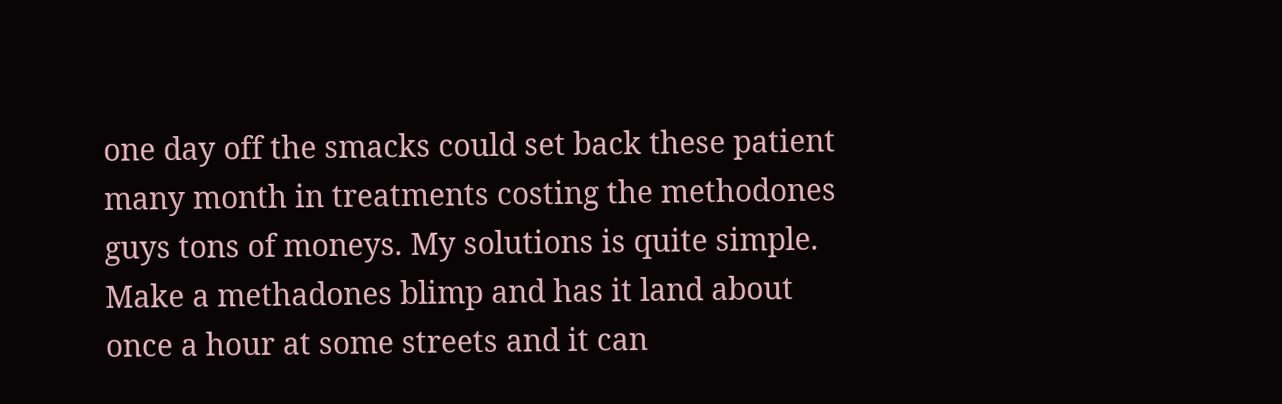one day off the smacks could set back these patient many month in treatments costing the methodones guys tons of moneys. My solutions is quite simple. Make a methadones blimp and has it land about once a hour at some streets and it can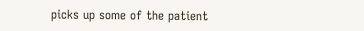picks up some of the patient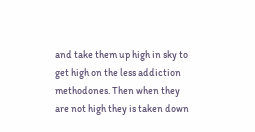and take them up high in sky to get high on the less addiction methodones. Then when they are not high they is taken down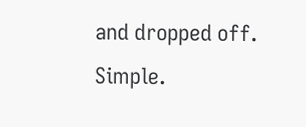and dropped off. Simple.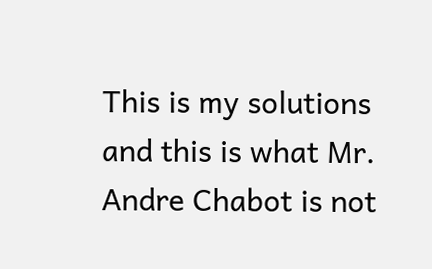This is my solutions and this is what Mr. Andre Chabot is not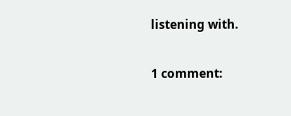listening with.

1 comment: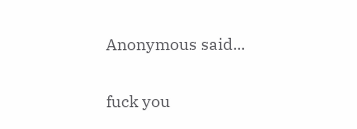Anonymous said...

fuck you